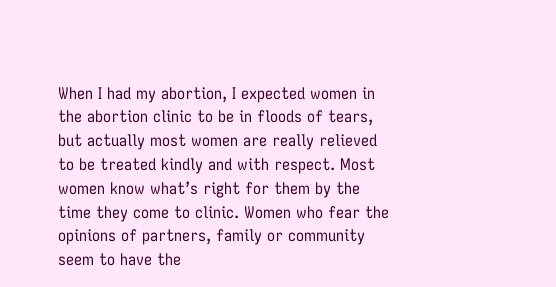When I had my abortion, I expected women in the abortion clinic to be in floods of tears, but actually most women are really relieved to be treated kindly and with respect. Most women know what’s right for them by the time they come to clinic. Women who fear the opinions of partners, family or community seem to have the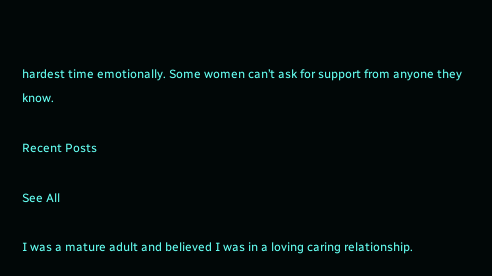hardest time emotionally. Some women can’t ask for support from anyone they know.

Recent Posts

See All

I was a mature adult and believed I was in a loving caring relationship.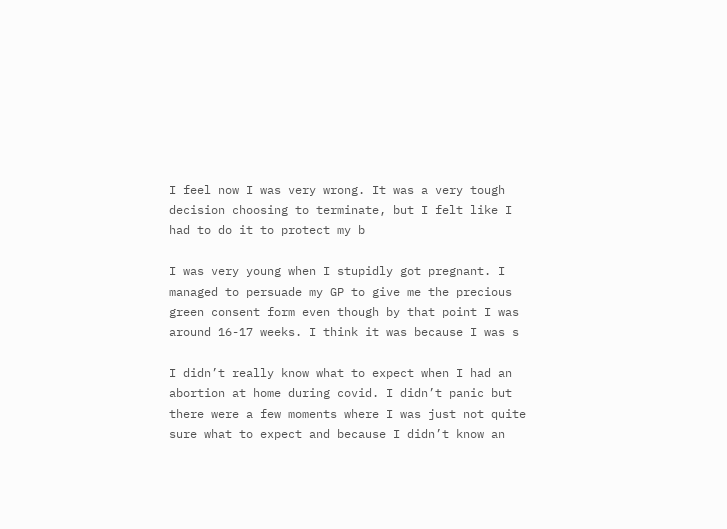I feel now I was very wrong. It was a very tough decision choosing to terminate, but I felt like I had to do it to protect my b

I was very young when I stupidly got pregnant. I managed to persuade my GP to give me the precious green consent form even though by that point I was around 16-17 weeks. I think it was because I was s

I didn’t really know what to expect when I had an abortion at home during covid. I didn’t panic but there were a few moments where I was just not quite sure what to expect and because I didn’t know an